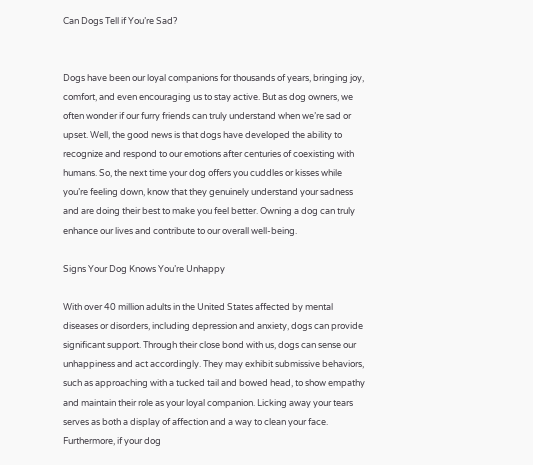Can Dogs Tell if You’re Sad?


Dogs have been our loyal companions for thousands of years, bringing joy, comfort, and even encouraging us to stay active. But as dog owners, we often wonder if our furry friends can truly understand when we’re sad or upset. Well, the good news is that dogs have developed the ability to recognize and respond to our emotions after centuries of coexisting with humans. So, the next time your dog offers you cuddles or kisses while you’re feeling down, know that they genuinely understand your sadness and are doing their best to make you feel better. Owning a dog can truly enhance our lives and contribute to our overall well-being.

Signs Your Dog Knows You’re Unhappy

With over 40 million adults in the United States affected by mental diseases or disorders, including depression and anxiety, dogs can provide significant support. Through their close bond with us, dogs can sense our unhappiness and act accordingly. They may exhibit submissive behaviors, such as approaching with a tucked tail and bowed head, to show empathy and maintain their role as your loyal companion. Licking away your tears serves as both a display of affection and a way to clean your face. Furthermore, if your dog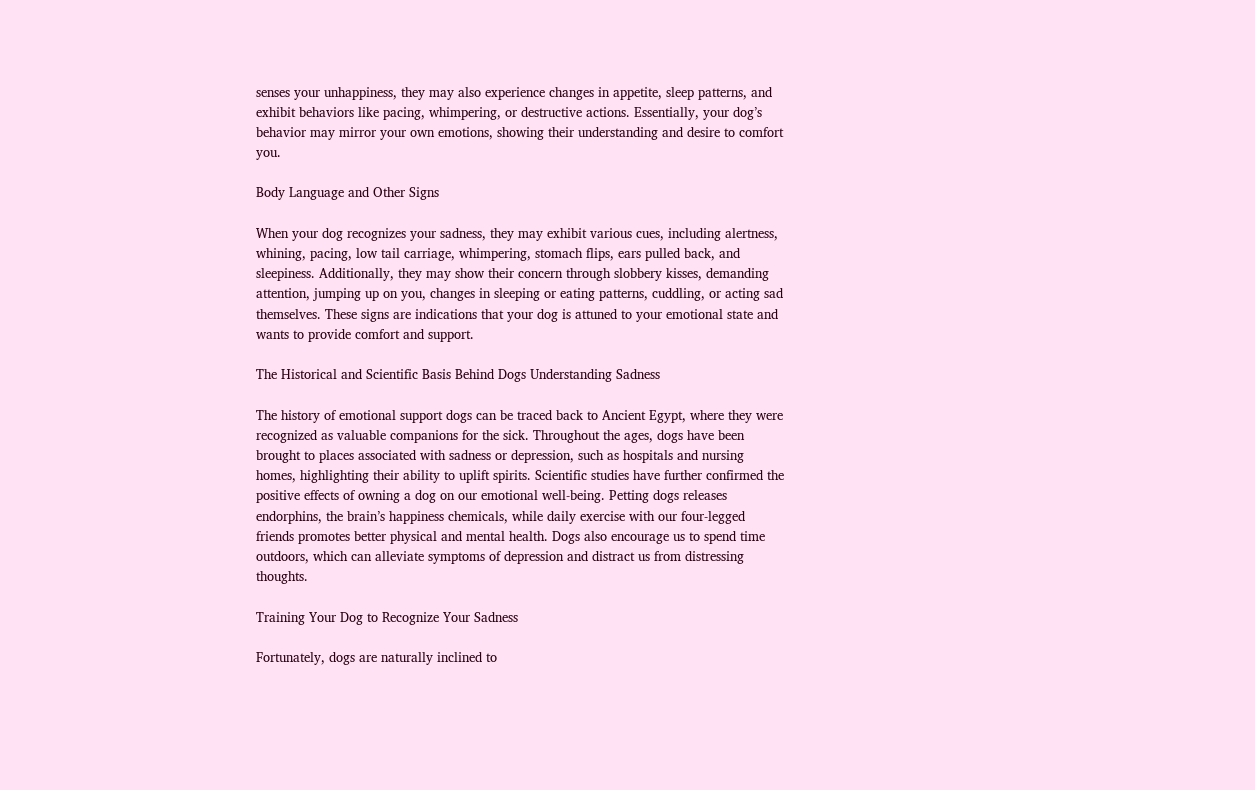senses your unhappiness, they may also experience changes in appetite, sleep patterns, and exhibit behaviors like pacing, whimpering, or destructive actions. Essentially, your dog’s behavior may mirror your own emotions, showing their understanding and desire to comfort you.

Body Language and Other Signs

When your dog recognizes your sadness, they may exhibit various cues, including alertness, whining, pacing, low tail carriage, whimpering, stomach flips, ears pulled back, and sleepiness. Additionally, they may show their concern through slobbery kisses, demanding attention, jumping up on you, changes in sleeping or eating patterns, cuddling, or acting sad themselves. These signs are indications that your dog is attuned to your emotional state and wants to provide comfort and support.

The Historical and Scientific Basis Behind Dogs Understanding Sadness

The history of emotional support dogs can be traced back to Ancient Egypt, where they were recognized as valuable companions for the sick. Throughout the ages, dogs have been brought to places associated with sadness or depression, such as hospitals and nursing homes, highlighting their ability to uplift spirits. Scientific studies have further confirmed the positive effects of owning a dog on our emotional well-being. Petting dogs releases endorphins, the brain’s happiness chemicals, while daily exercise with our four-legged friends promotes better physical and mental health. Dogs also encourage us to spend time outdoors, which can alleviate symptoms of depression and distract us from distressing thoughts.

Training Your Dog to Recognize Your Sadness

Fortunately, dogs are naturally inclined to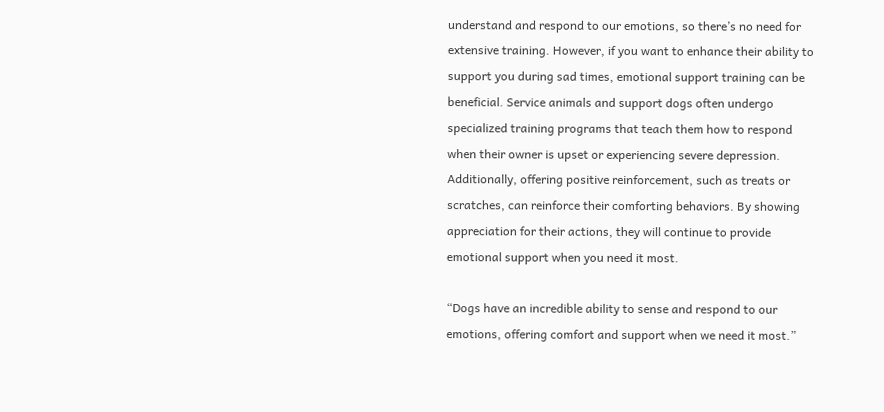understand and respond to our emotions, so there’s no need for extensive training. However, if you want to enhance their ability to support you during sad times, emotional support training can be beneficial. Service animals and support dogs often undergo specialized training programs that teach them how to respond when their owner is upset or experiencing severe depression. Additionally, offering positive reinforcement, such as treats or scratches, can reinforce their comforting behaviors. By showing appreciation for their actions, they will continue to provide emotional support when you need it most.

“Dogs have an incredible ability to sense and respond to our emotions, offering comfort and support when we need it most.”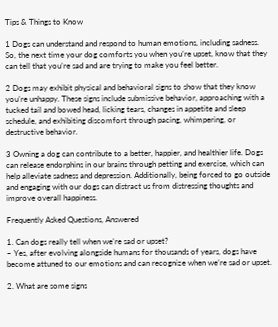Tips & Things to Know

1 Dogs can understand and respond to human emotions, including sadness. So, the next time your dog comforts you when you’re upset, know that they can tell that you’re sad and are trying to make you feel better.

2 Dogs may exhibit physical and behavioral signs to show that they know you’re unhappy. These signs include submissive behavior, approaching with a tucked tail and bowed head, licking tears, changes in appetite and sleep schedule, and exhibiting discomfort through pacing, whimpering, or destructive behavior.

3 Owning a dog can contribute to a better, happier, and healthier life. Dogs can release endorphins in our brains through petting and exercise, which can help alleviate sadness and depression. Additionally, being forced to go outside and engaging with our dogs can distract us from distressing thoughts and improve overall happiness.

Frequently Asked Questions, Answered

1. Can dogs really tell when we’re sad or upset?
– Yes, after evolving alongside humans for thousands of years, dogs have become attuned to our emotions and can recognize when we’re sad or upset.

2. What are some signs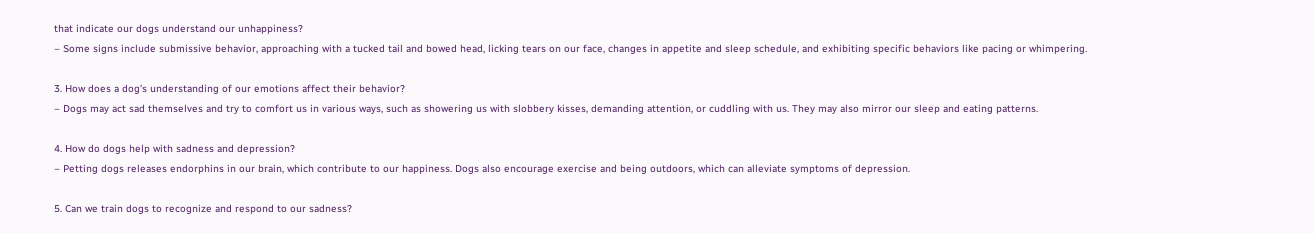that indicate our dogs understand our unhappiness?
– Some signs include submissive behavior, approaching with a tucked tail and bowed head, licking tears on our face, changes in appetite and sleep schedule, and exhibiting specific behaviors like pacing or whimpering.

3. How does a dog’s understanding of our emotions affect their behavior?
– Dogs may act sad themselves and try to comfort us in various ways, such as showering us with slobbery kisses, demanding attention, or cuddling with us. They may also mirror our sleep and eating patterns.

4. How do dogs help with sadness and depression?
– Petting dogs releases endorphins in our brain, which contribute to our happiness. Dogs also encourage exercise and being outdoors, which can alleviate symptoms of depression.

5. Can we train dogs to recognize and respond to our sadness?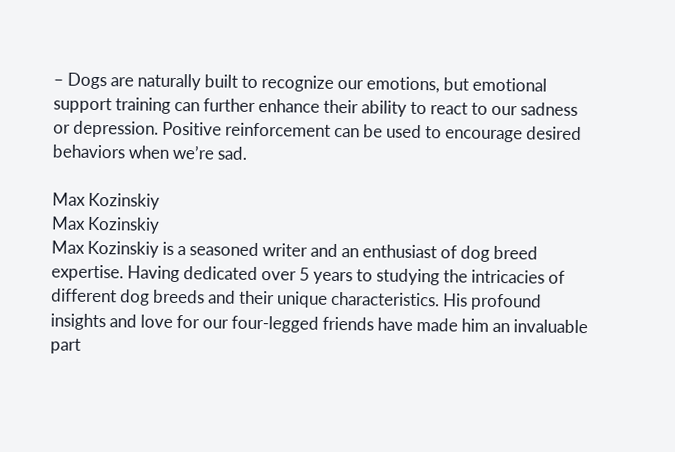– Dogs are naturally built to recognize our emotions, but emotional support training can further enhance their ability to react to our sadness or depression. Positive reinforcement can be used to encourage desired behaviors when we’re sad.

Max Kozinskiy
Max Kozinskiy
Max Kozinskiy is a seasoned writer and an enthusiast of dog breed expertise. Having dedicated over 5 years to studying the intricacies of different dog breeds and their unique characteristics. His profound insights and love for our four-legged friends have made him an invaluable part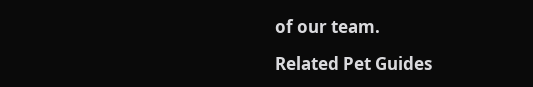of our team.

Related Pet Guides